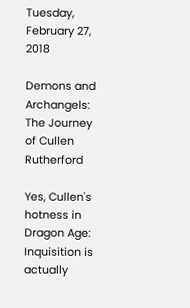Tuesday, February 27, 2018

Demons and Archangels: The Journey of Cullen Rutherford

Yes, Cullen's hotness in Dragon Age: Inquisition is actually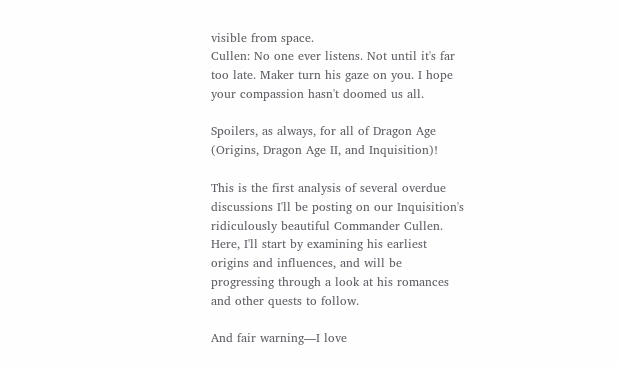visible from space.
Cullen: No one ever listens. Not until it's far too late. Maker turn his gaze on you. I hope your compassion hasn't doomed us all.

Spoilers, as always, for all of Dragon Age (Origins, Dragon Age II, and Inquisition)!

This is the first analysis of several overdue discussions I'll be posting on our Inquisition's ridiculously beautiful Commander Cullen. Here, I'll start by examining his earliest origins and influences, and will be progressing through a look at his romances and other quests to follow.

And fair warning—I love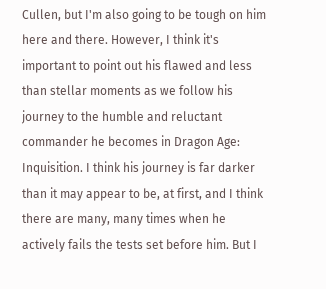Cullen, but I'm also going to be tough on him here and there. However, I think it's important to point out his flawed and less than stellar moments as we follow his journey to the humble and reluctant commander he becomes in Dragon Age: Inquisition. I think his journey is far darker than it may appear to be, at first, and I think there are many, many times when he actively fails the tests set before him. But I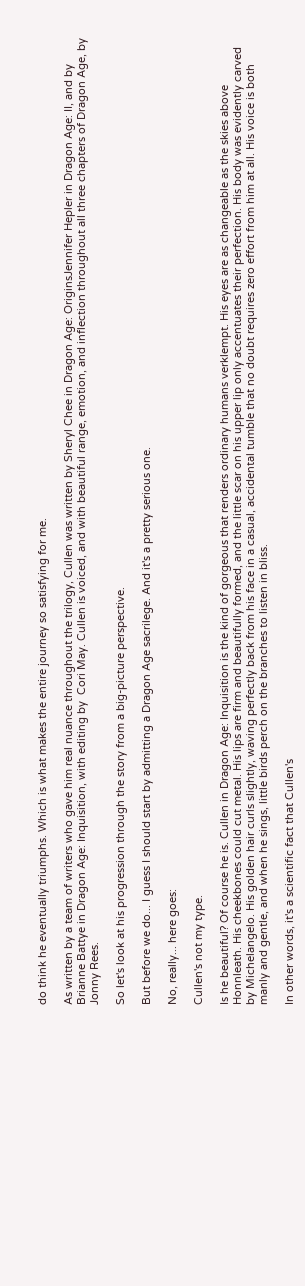do think he eventually triumphs. Which is what makes the entire journey so satisfying for me.

As written by a team of writers who gave him real nuance throughout the trilogy, Cullen was written by Sheryl Chee in Dragon Age: OriginsJennifer Hepler in Dragon Age: II, and by Brianne Battye in Dragon Age: Inquisition, with editing by  Cori May. Cullen is voiced, and with beautiful range, emotion, and inflection throughout all three chapters of Dragon Age, by Jonny Rees.

So let's look at his progression through the story from a big-picture perspective.

But before we do... I guess I should start by admitting a Dragon Age sacrilege. And it's a pretty serious one.

No, really... here goes:

Cullen's not my type.

Is he beautiful? Of course he is. Cullen in Dragon Age: Inquisition is the kind of gorgeous that renders ordinary humans verklempt. His eyes are as changeable as the skies above Honnleath. His cheekbones could cut metal. His lips are firm and beautifully formed, and the little scar on his upper lip only accentuates their perfection. His body was evidently carved by Michelangelo. His golden hair curls slightly, waving perfectly back from his face in a casual, accidental tumble that no doubt requires zero effort from him at all. His voice is both manly and gentle, and when he sings, little birds perch on the branches to listen in bliss.

In other words, it's a scientific fact that Cullen's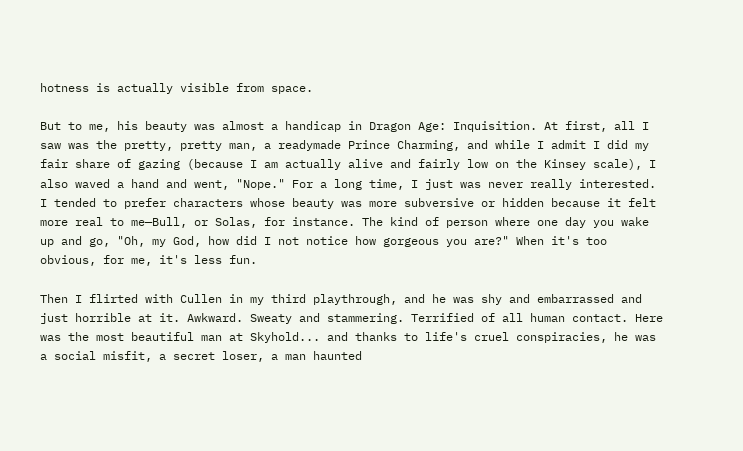hotness is actually visible from space.

But to me, his beauty was almost a handicap in Dragon Age: Inquisition. At first, all I saw was the pretty, pretty man, a readymade Prince Charming, and while I admit I did my fair share of gazing (because I am actually alive and fairly low on the Kinsey scale), I also waved a hand and went, "Nope." For a long time, I just was never really interested. I tended to prefer characters whose beauty was more subversive or hidden because it felt more real to me—Bull, or Solas, for instance. The kind of person where one day you wake up and go, "Oh, my God, how did I not notice how gorgeous you are?" When it's too obvious, for me, it's less fun.

Then I flirted with Cullen in my third playthrough, and he was shy and embarrassed and just horrible at it. Awkward. Sweaty and stammering. Terrified of all human contact. Here was the most beautiful man at Skyhold... and thanks to life's cruel conspiracies, he was a social misfit, a secret loser, a man haunted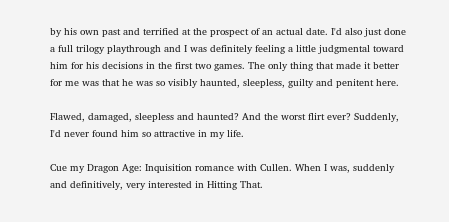by his own past and terrified at the prospect of an actual date. I'd also just done a full trilogy playthrough and I was definitely feeling a little judgmental toward him for his decisions in the first two games. The only thing that made it better for me was that he was so visibly haunted, sleepless, guilty and penitent here.

Flawed, damaged, sleepless and haunted? And the worst flirt ever? Suddenly, I'd never found him so attractive in my life.

Cue my Dragon Age: Inquisition romance with Cullen. When I was, suddenly and definitively, very interested in Hitting That.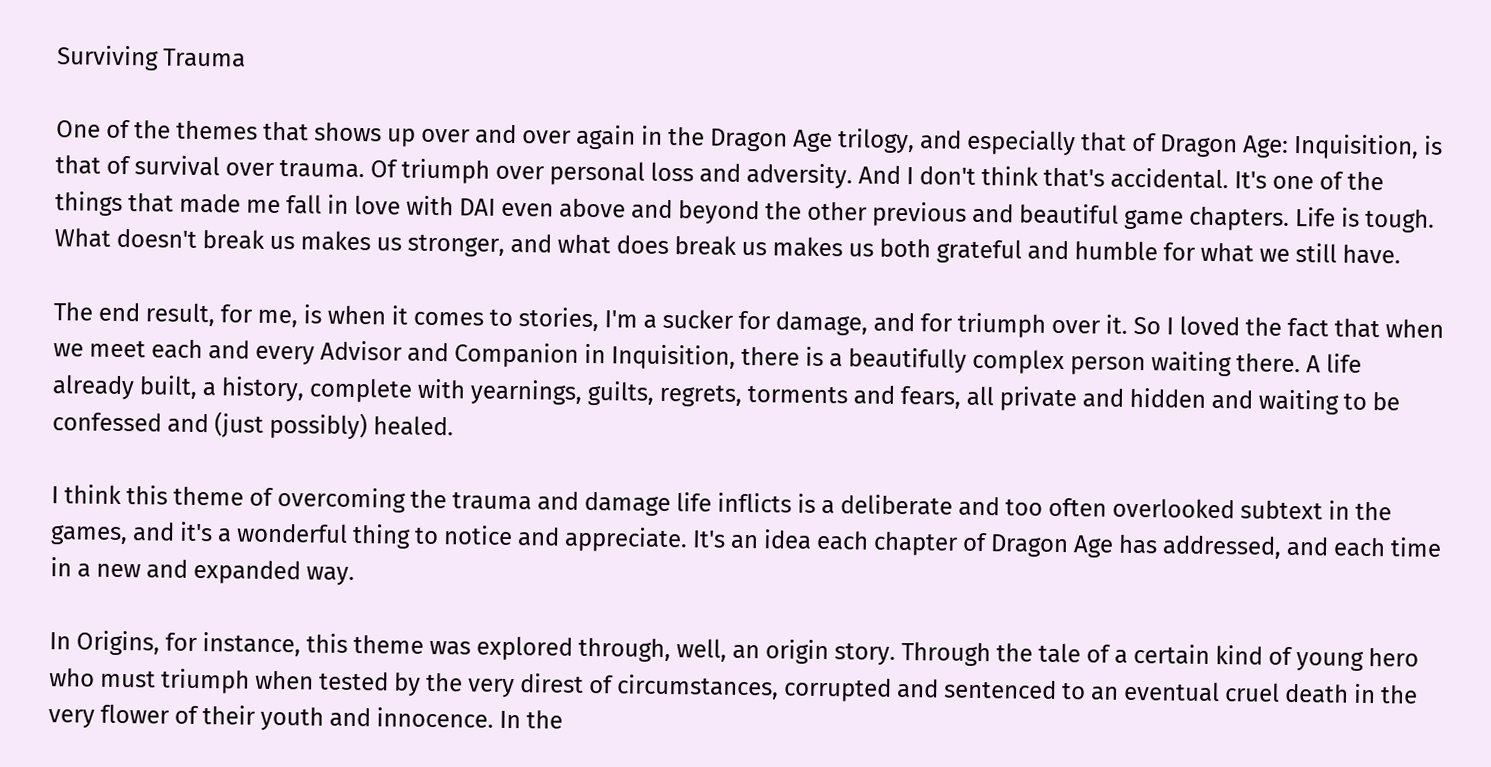Surviving Trauma

One of the themes that shows up over and over again in the Dragon Age trilogy, and especially that of Dragon Age: Inquisition, is that of survival over trauma. Of triumph over personal loss and adversity. And I don't think that's accidental. It's one of the things that made me fall in love with DAI even above and beyond the other previous and beautiful game chapters. Life is tough. What doesn't break us makes us stronger, and what does break us makes us both grateful and humble for what we still have.

The end result, for me, is when it comes to stories, I'm a sucker for damage, and for triumph over it. So I loved the fact that when we meet each and every Advisor and Companion in Inquisition, there is a beautifully complex person waiting there. A life already built, a history, complete with yearnings, guilts, regrets, torments and fears, all private and hidden and waiting to be confessed and (just possibly) healed.

I think this theme of overcoming the trauma and damage life inflicts is a deliberate and too often overlooked subtext in the games, and it's a wonderful thing to notice and appreciate. It's an idea each chapter of Dragon Age has addressed, and each time in a new and expanded way.

In Origins, for instance, this theme was explored through, well, an origin story. Through the tale of a certain kind of young hero who must triumph when tested by the very direst of circumstances, corrupted and sentenced to an eventual cruel death in the very flower of their youth and innocence. In the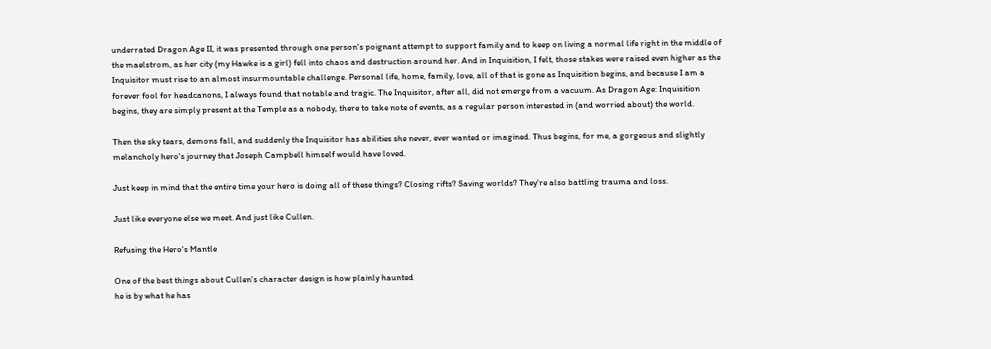underrated Dragon Age II, it was presented through one person's poignant attempt to support family and to keep on living a normal life right in the middle of the maelstrom, as her city (my Hawke is a girl) fell into chaos and destruction around her. And in Inquisition, I felt, those stakes were raised even higher as the Inquisitor must rise to an almost insurmountable challenge. Personal life, home, family, love, all of that is gone as Inquisition begins, and because I am a forever fool for headcanons, I always found that notable and tragic. The Inquisitor, after all, did not emerge from a vacuum. As Dragon Age: Inquisition begins, they are simply present at the Temple as a nobody, there to take note of events, as a regular person interested in (and worried about) the world.

Then the sky tears, demons fall, and suddenly the Inquisitor has abilities she never, ever wanted or imagined. Thus begins, for me, a gorgeous and slightly melancholy hero's journey that Joseph Campbell himself would have loved.

Just keep in mind that the entire time your hero is doing all of these things? Closing rifts? Saving worlds? They're also battling trauma and loss.

Just like everyone else we meet. And just like Cullen.

Refusing the Hero's Mantle

One of the best things about Cullen's character design is how plainly haunted
he is by what he has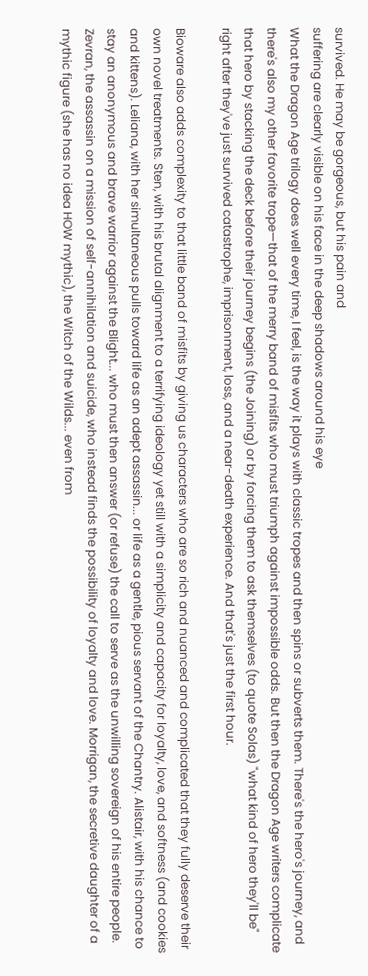survived. He may be gorgeous, but his pain and
suffering are clearly visible on his face in the deep shadows around his eye
What the Dragon Age trilogy does well every time, I feel, is the way it plays with classic tropes and then spins or subverts them. There's the hero's journey, and there's also my other favorite trope—that of the merry band of misfits who must triumph against impossible odds. But then the Dragon Age writers complicate that hero by stacking the deck before their journey begins (the Joining) or by forcing them to ask themselves (to quote Solas) "what kind of hero they'll be" right after they've just survived catastrophe, imprisonment, loss, and a near-death experience. And that's just the first hour.

Bioware also adds complexity to that little band of misfits by giving us characters who are so rich and nuanced and complicated that they fully deserve their own novel treatments. Sten, with his brutal alignment to a terrifying ideology yet still with a simplicity and capacity for loyalty, love, and softness (and cookies and kittens). Leliana, with her simultaneous pulls toward life as an adept assassin... or life as a gentle, pious servant of the Chantry. Alistair, with his chance to stay an anonymous and brave warrior against the Blight... who must then answer (or refuse) the call to serve as the unwilling sovereign of his entire people. Zevran, the assassin on a mission of self-annihilation and suicide, who instead finds the possibility of loyalty and love. Morrigan, the secretive daughter of a mythic figure (she has no idea HOW mythic), the Witch of the Wilds... even from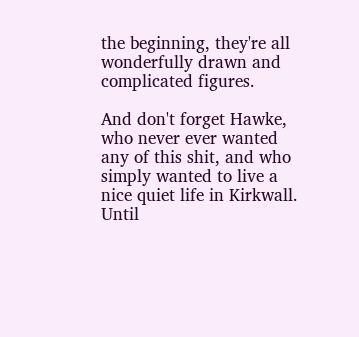the beginning, they're all wonderfully drawn and complicated figures.

And don't forget Hawke, who never ever wanted any of this shit, and who simply wanted to live a nice quiet life in Kirkwall. Until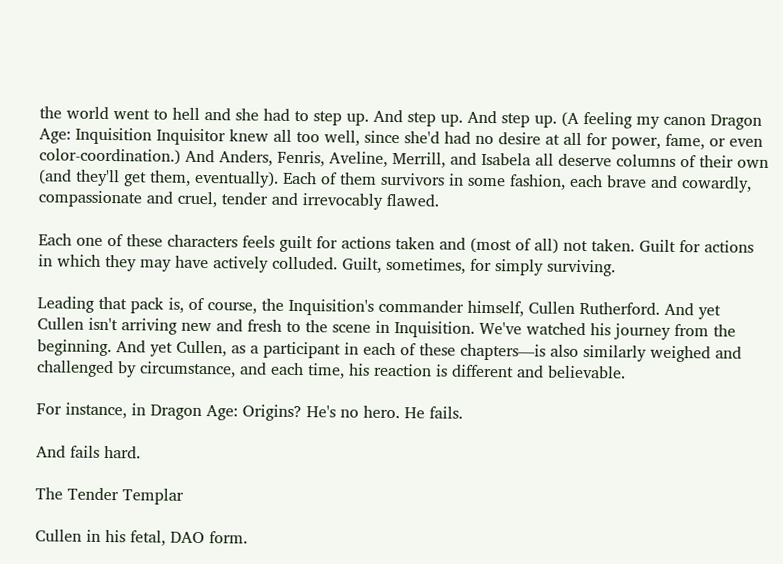the world went to hell and she had to step up. And step up. And step up. (A feeling my canon Dragon Age: Inquisition Inquisitor knew all too well, since she'd had no desire at all for power, fame, or even color-coordination.) And Anders, Fenris, Aveline, Merrill, and Isabela all deserve columns of their own (and they'll get them, eventually). Each of them survivors in some fashion, each brave and cowardly, compassionate and cruel, tender and irrevocably flawed.

Each one of these characters feels guilt for actions taken and (most of all) not taken. Guilt for actions in which they may have actively colluded. Guilt, sometimes, for simply surviving.

Leading that pack is, of course, the Inquisition's commander himself, Cullen Rutherford. And yet Cullen isn't arriving new and fresh to the scene in Inquisition. We've watched his journey from the beginning. And yet Cullen, as a participant in each of these chapters—is also similarly weighed and challenged by circumstance, and each time, his reaction is different and believable.

For instance, in Dragon Age: Origins? He's no hero. He fails.

And fails hard.

The Tender Templar

Cullen in his fetal, DAO form.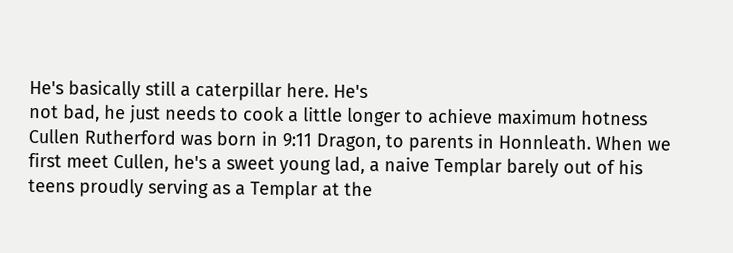He's basically still a caterpillar here. He's
not bad, he just needs to cook a little longer to achieve maximum hotness
Cullen Rutherford was born in 9:11 Dragon, to parents in Honnleath. When we first meet Cullen, he's a sweet young lad, a naive Templar barely out of his teens proudly serving as a Templar at the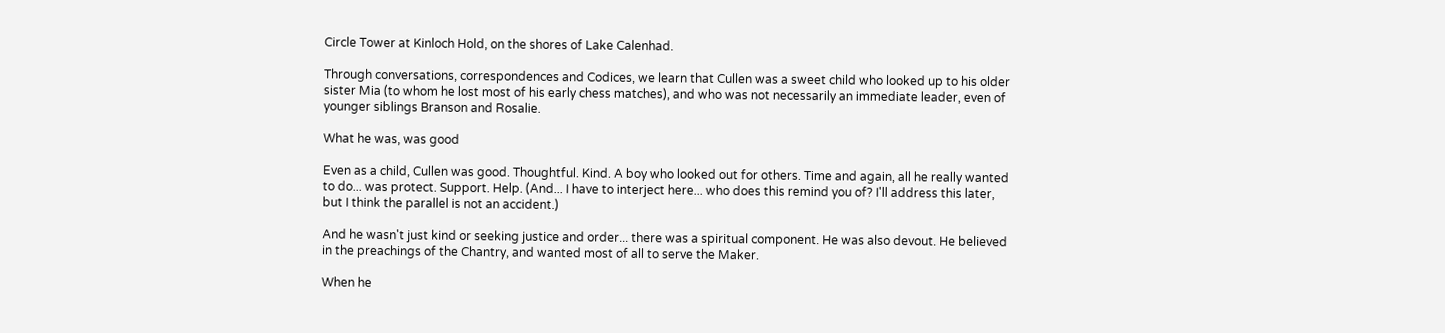Circle Tower at Kinloch Hold, on the shores of Lake Calenhad.

Through conversations, correspondences and Codices, we learn that Cullen was a sweet child who looked up to his older sister Mia (to whom he lost most of his early chess matches), and who was not necessarily an immediate leader, even of younger siblings Branson and Rosalie.

What he was, was good

Even as a child, Cullen was good. Thoughtful. Kind. A boy who looked out for others. Time and again, all he really wanted to do... was protect. Support. Help. (And... I have to interject here... who does this remind you of? I'll address this later, but I think the parallel is not an accident.)

And he wasn't just kind or seeking justice and order... there was a spiritual component. He was also devout. He believed in the preachings of the Chantry, and wanted most of all to serve the Maker.

When he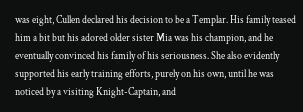was eight, Cullen declared his decision to be a Templar. His family teased him a bit but his adored older sister Mia was his champion, and he eventually convinced his family of his seriousness. She also evidently supported his early training efforts, purely on his own, until he was noticed by a visiting Knight-Captain, and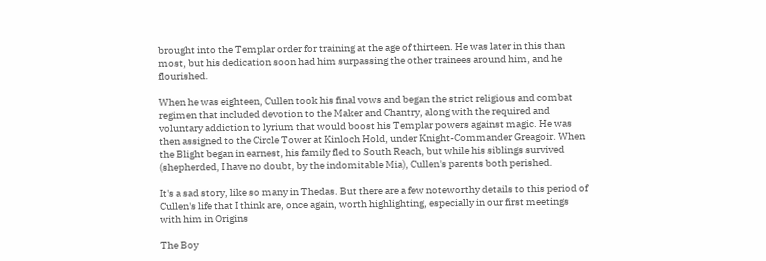brought into the Templar order for training at the age of thirteen. He was later in this than most, but his dedication soon had him surpassing the other trainees around him, and he flourished.

When he was eighteen, Cullen took his final vows and began the strict religious and combat regimen that included devotion to the Maker and Chantry, along with the required and voluntary addiction to lyrium that would boost his Templar powers against magic. He was then assigned to the Circle Tower at Kinloch Hold, under Knight-Commander Greagoir. When the Blight began in earnest, his family fled to South Reach, but while his siblings survived (shepherded, I have no doubt, by the indomitable Mia), Cullen's parents both perished.

It's a sad story, like so many in Thedas. But there are a few noteworthy details to this period of Cullen's life that I think are, once again, worth highlighting, especially in our first meetings with him in Origins

The Boy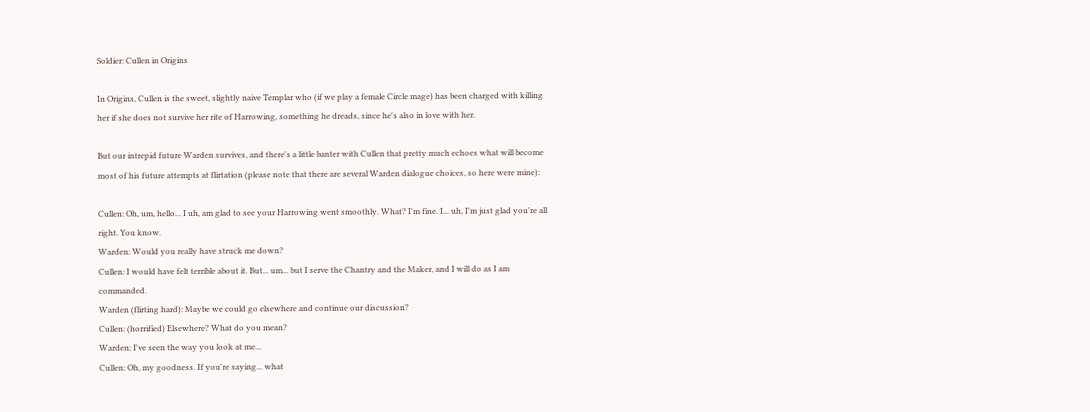Soldier: Cullen in Origins

In Origins, Cullen is the sweet, slightly naive Templar who (if we play a female Circle mage) has been charged with killing her if she does not survive her rite of Harrowing, something he dreads, since he's also in love with her.

But our intrepid future Warden survives, and there's a little banter with Cullen that pretty much echoes what will become most of his future attempts at flirtation (please note that there are several Warden dialogue choices, so here were mine):

Cullen: Oh, um, hello... I uh, am glad to see your Harrowing went smoothly. What? I'm fine. I... uh, I'm just glad you're all right. You know.
Warden: Would you really have struck me down?
Cullen: I would have felt terrible about it. But... um... but I serve the Chantry and the Maker, and I will do as I am commanded.
Warden (flirting hard): Maybe we could go elsewhere and continue our discussion?
Cullen: (horrified) Elsewhere? What do you mean?
Warden: I've seen the way you look at me...
Cullen: Oh, my goodness. If you're saying... what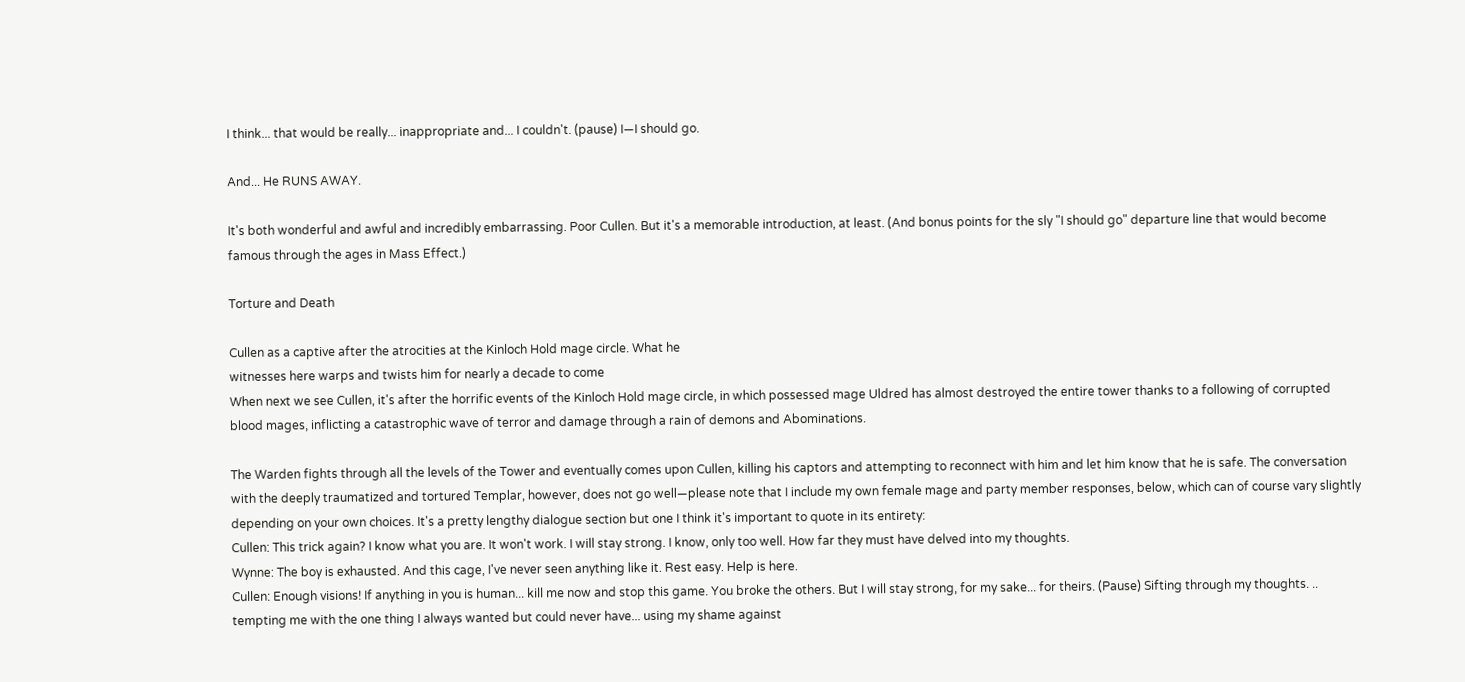I think... that would be really... inappropriate and... I couldn't. (pause) I—I should go.

And... He RUNS AWAY.

It's both wonderful and awful and incredibly embarrassing. Poor Cullen. But it's a memorable introduction, at least. (And bonus points for the sly "I should go" departure line that would become famous through the ages in Mass Effect.)

Torture and Death

Cullen as a captive after the atrocities at the Kinloch Hold mage circle. What he
witnesses here warps and twists him for nearly a decade to come
When next we see Cullen, it's after the horrific events of the Kinloch Hold mage circle, in which possessed mage Uldred has almost destroyed the entire tower thanks to a following of corrupted blood mages, inflicting a catastrophic wave of terror and damage through a rain of demons and Abominations.

The Warden fights through all the levels of the Tower and eventually comes upon Cullen, killing his captors and attempting to reconnect with him and let him know that he is safe. The conversation with the deeply traumatized and tortured Templar, however, does not go well—please note that I include my own female mage and party member responses, below, which can of course vary slightly depending on your own choices. It's a pretty lengthy dialogue section but one I think it's important to quote in its entirety:
Cullen: This trick again? I know what you are. It won't work. I will stay strong. I know, only too well. How far they must have delved into my thoughts.
Wynne: The boy is exhausted. And this cage, I've never seen anything like it. Rest easy. Help is here.
Cullen: Enough visions! If anything in you is human... kill me now and stop this game. You broke the others. But I will stay strong, for my sake... for theirs. (Pause) Sifting through my thoughts. .. tempting me with the one thing I always wanted but could never have... using my shame against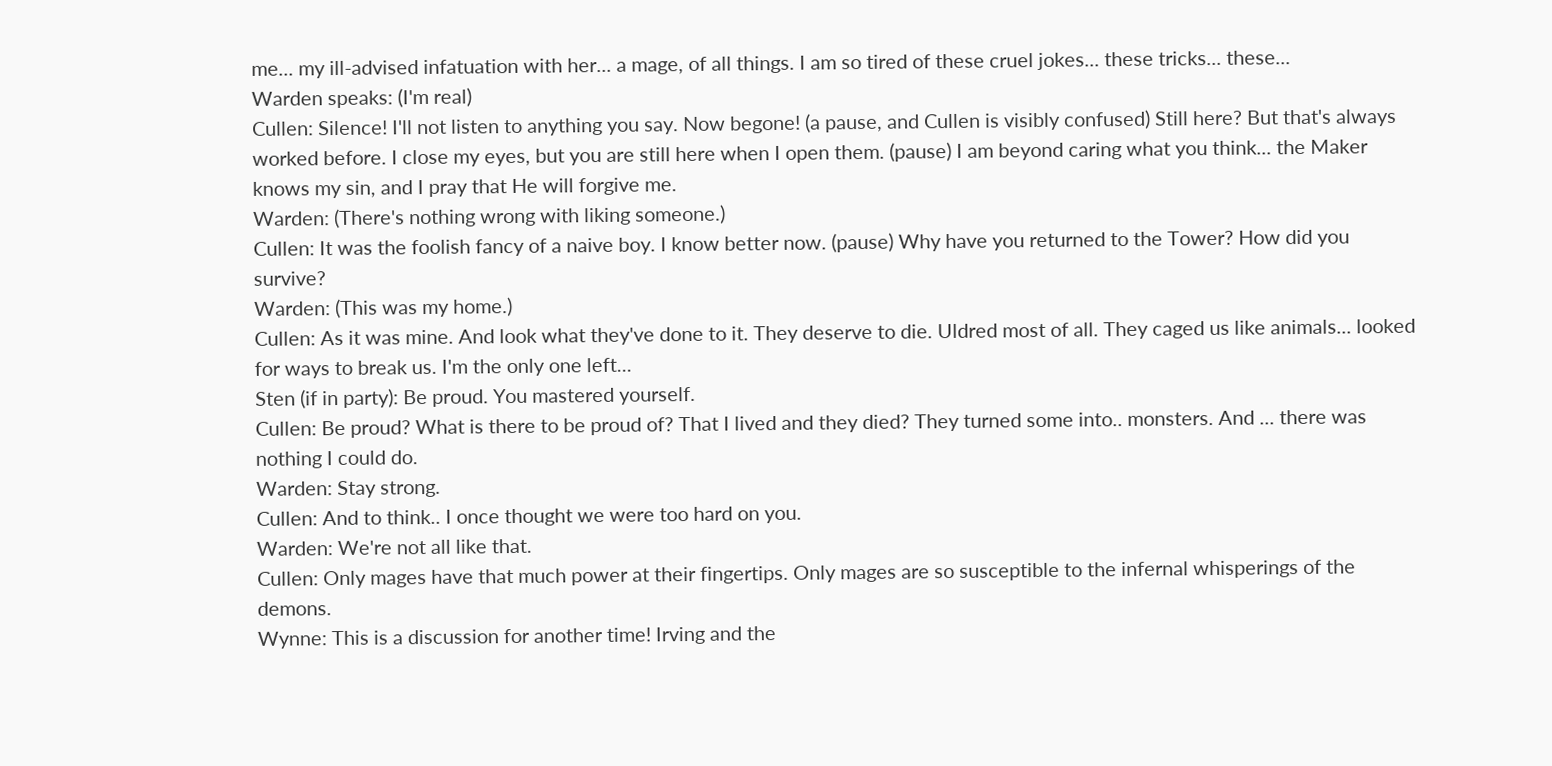me... my ill-advised infatuation with her... a mage, of all things. I am so tired of these cruel jokes... these tricks... these...
Warden speaks: (I'm real)
Cullen: Silence! I'll not listen to anything you say. Now begone! (a pause, and Cullen is visibly confused) Still here? But that's always worked before. I close my eyes, but you are still here when I open them. (pause) I am beyond caring what you think... the Maker knows my sin, and I pray that He will forgive me.
Warden: (There's nothing wrong with liking someone.)
Cullen: It was the foolish fancy of a naive boy. I know better now. (pause) Why have you returned to the Tower? How did you survive?
Warden: (This was my home.)
Cullen: As it was mine. And look what they've done to it. They deserve to die. Uldred most of all. They caged us like animals... looked for ways to break us. I'm the only one left...
Sten (if in party): Be proud. You mastered yourself.
Cullen: Be proud? What is there to be proud of? That I lived and they died? They turned some into.. monsters. And ... there was nothing I could do.
Warden: Stay strong.
Cullen: And to think.. I once thought we were too hard on you.
Warden: We're not all like that.
Cullen: Only mages have that much power at their fingertips. Only mages are so susceptible to the infernal whisperings of the demons.
Wynne: This is a discussion for another time! Irving and the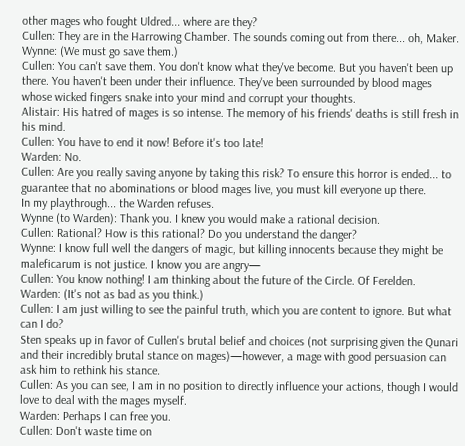other mages who fought Uldred... where are they?
Cullen: They are in the Harrowing Chamber. The sounds coming out from there... oh, Maker.
Wynne: (We must go save them.)
Cullen: You can't save them. You don't know what they've become. But you haven't been up there. You haven't been under their influence. They've been surrounded by blood mages whose wicked fingers snake into your mind and corrupt your thoughts.
Alistair: His hatred of mages is so intense. The memory of his friends' deaths is still fresh in his mind.
Cullen: You have to end it now! Before it's too late!
Warden: No.
Cullen: Are you really saving anyone by taking this risk? To ensure this horror is ended... to guarantee that no abominations or blood mages live, you must kill everyone up there.
In my playthrough... the Warden refuses.
Wynne (to Warden): Thank you. I knew you would make a rational decision.
Cullen: Rational? How is this rational? Do you understand the danger?
Wynne: I know full well the dangers of magic, but killing innocents because they might be maleficarum is not justice. I know you are angry—
Cullen: You know nothing! I am thinking about the future of the Circle. Of Ferelden.
Warden: (It's not as bad as you think.)
Cullen: I am just willing to see the painful truth, which you are content to ignore. But what can I do?
Sten speaks up in favor of Cullen's brutal belief and choices (not surprising given the Qunari and their incredibly brutal stance on mages)—however, a mage with good persuasion can ask him to rethink his stance.
Cullen: As you can see, I am in no position to directly influence your actions, though I would love to deal with the mages myself.
Warden: Perhaps I can free you.
Cullen: Don't waste time on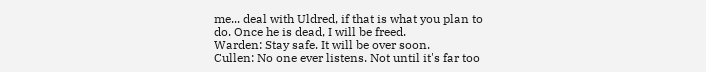me... deal with Uldred, if that is what you plan to do. Once he is dead, I will be freed.
Warden: Stay safe. It will be over soon.
Cullen: No one ever listens. Not until it's far too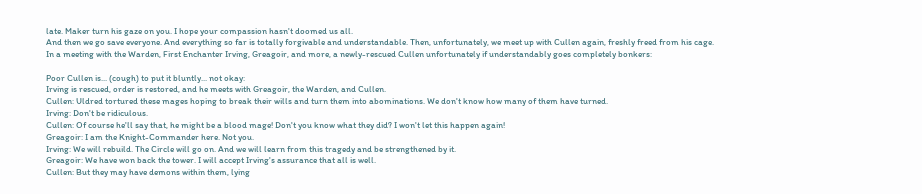late. Maker turn his gaze on you. I hope your compassion hasn't doomed us all.
And then we go save everyone. And everything so far is totally forgivable and understandable. Then, unfortunately, we meet up with Cullen again, freshly freed from his cage. In a meeting with the Warden, First Enchanter Irving, Greagoir, and more, a newly-rescued Cullen unfortunately if understandably goes completely bonkers:

Poor Cullen is... (cough) to put it bluntly... not okay:
Irving is rescued, order is restored, and he meets with Greagoir, the Warden, and Cullen.
Cullen: Uldred tortured these mages hoping to break their wills and turn them into abominations. We don't know how many of them have turned.
Irving: Don't be ridiculous.
Cullen: Of course he'll say that, he might be a blood mage! Don't you know what they did? I won't let this happen again!
Greagoir: I am the Knight-Commander here. Not you.
Irving: We will rebuild. The Circle will go on. And we will learn from this tragedy and be strengthened by it.
Greagoir: We have won back the tower. I will accept Irving's assurance that all is well.
Cullen: But they may have demons within them, lying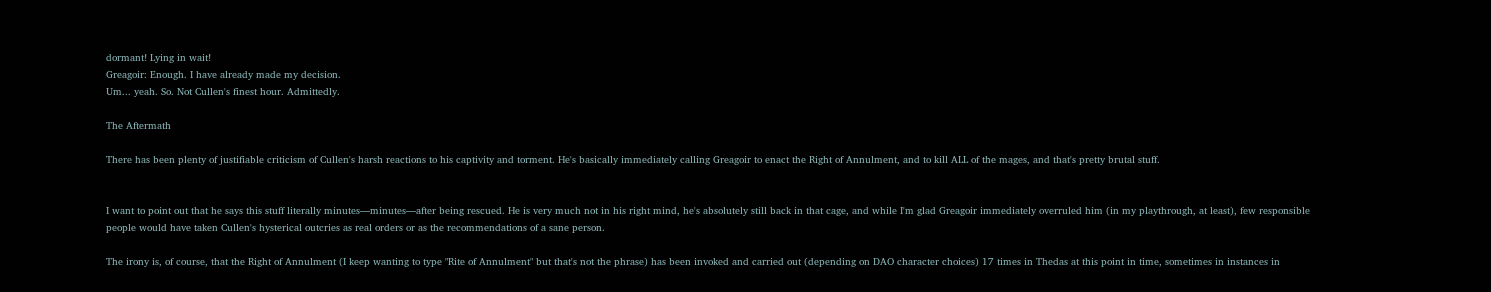dormant! Lying in wait!
Greagoir: Enough. I have already made my decision.
Um... yeah. So. Not Cullen's finest hour. Admittedly.

The Aftermath

There has been plenty of justifiable criticism of Cullen's harsh reactions to his captivity and torment. He's basically immediately calling Greagoir to enact the Right of Annulment, and to kill ALL of the mages, and that's pretty brutal stuff.


I want to point out that he says this stuff literally minutes—minutes—after being rescued. He is very much not in his right mind, he's absolutely still back in that cage, and while I'm glad Greagoir immediately overruled him (in my playthrough, at least), few responsible people would have taken Cullen's hysterical outcries as real orders or as the recommendations of a sane person.

The irony is, of course, that the Right of Annulment (I keep wanting to type "Rite of Annulment" but that's not the phrase) has been invoked and carried out (depending on DAO character choices) 17 times in Thedas at this point in time, sometimes in instances in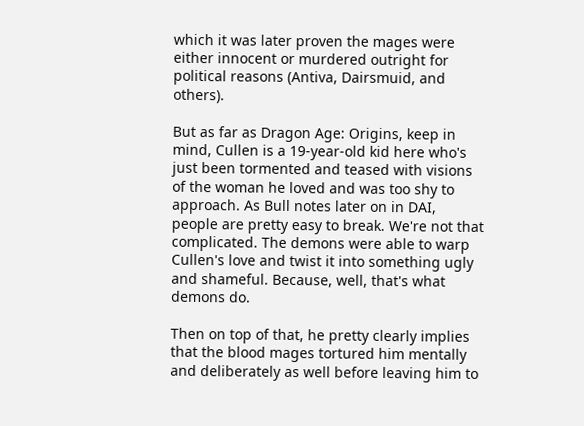which it was later proven the mages were either innocent or murdered outright for political reasons (Antiva, Dairsmuid, and others).

But as far as Dragon Age: Origins, keep in mind, Cullen is a 19-year-old kid here who's just been tormented and teased with visions of the woman he loved and was too shy to approach. As Bull notes later on in DAI, people are pretty easy to break. We're not that complicated. The demons were able to warp Cullen's love and twist it into something ugly and shameful. Because, well, that's what demons do.

Then on top of that, he pretty clearly implies that the blood mages tortured him mentally and deliberately as well before leaving him to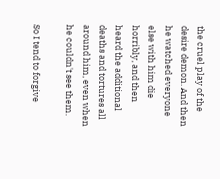the cruel play of the desire demon. And then he watched everyone else with him die horribly, and then heard the additional deaths and tortures all around him, even when he couldn't see them.

So I tend to forgive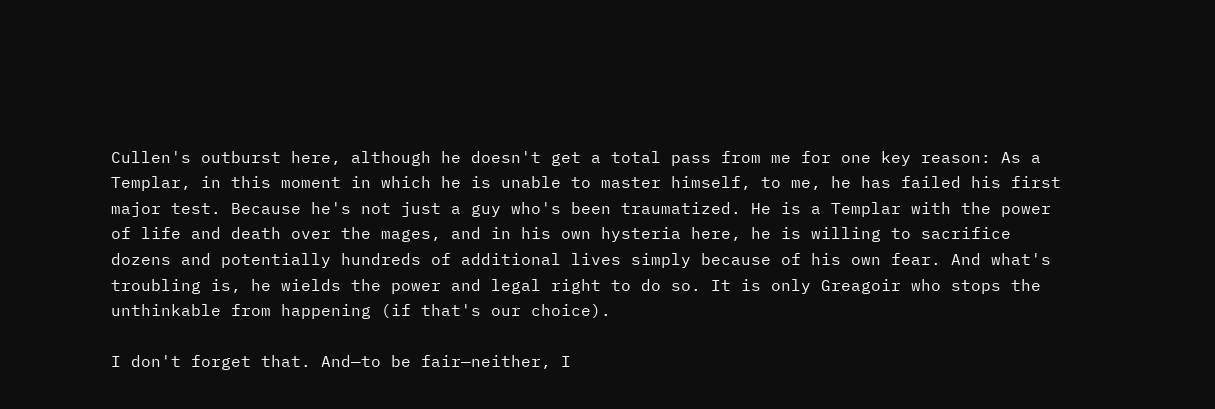Cullen's outburst here, although he doesn't get a total pass from me for one key reason: As a Templar, in this moment in which he is unable to master himself, to me, he has failed his first major test. Because he's not just a guy who's been traumatized. He is a Templar with the power of life and death over the mages, and in his own hysteria here, he is willing to sacrifice dozens and potentially hundreds of additional lives simply because of his own fear. And what's troubling is, he wields the power and legal right to do so. It is only Greagoir who stops the unthinkable from happening (if that's our choice).

I don't forget that. And—to be fair—neither, I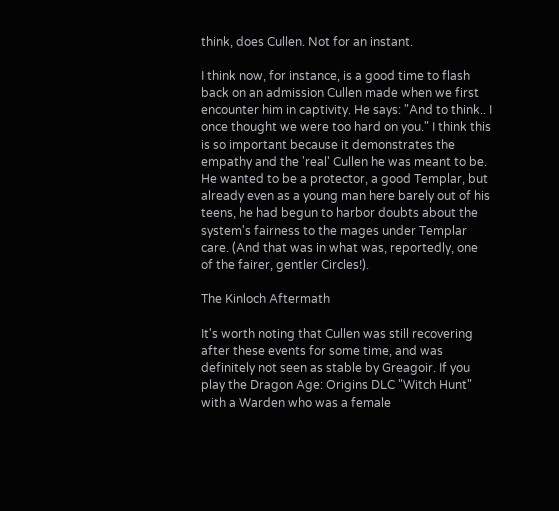think, does Cullen. Not for an instant.

I think now, for instance, is a good time to flash back on an admission Cullen made when we first encounter him in captivity. He says: "And to think.. I once thought we were too hard on you." I think this is so important because it demonstrates the empathy and the 'real' Cullen he was meant to be. He wanted to be a protector, a good Templar, but already even as a young man here barely out of his teens, he had begun to harbor doubts about the system's fairness to the mages under Templar care. (And that was in what was, reportedly, one of the fairer, gentler Circles!).

The Kinloch Aftermath

It's worth noting that Cullen was still recovering after these events for some time, and was definitely not seen as stable by Greagoir. If you play the Dragon Age: Origins DLC "Witch Hunt" with a Warden who was a female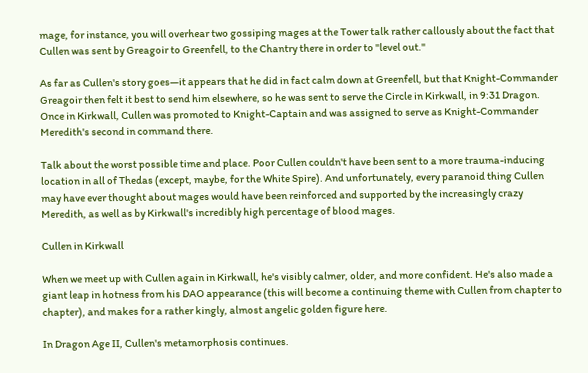mage, for instance, you will overhear two gossiping mages at the Tower talk rather callously about the fact that Cullen was sent by Greagoir to Greenfell, to the Chantry there in order to "level out."

As far as Cullen's story goes—it appears that he did in fact calm down at Greenfell, but that Knight-Commander Greagoir then felt it best to send him elsewhere, so he was sent to serve the Circle in Kirkwall, in 9:31 Dragon. Once in Kirkwall, Cullen was promoted to Knight-Captain and was assigned to serve as Knight-Commander Meredith's second in command there.

Talk about the worst possible time and place. Poor Cullen couldn't have been sent to a more trauma-inducing location in all of Thedas (except, maybe, for the White Spire). And unfortunately, every paranoid thing Cullen may have ever thought about mages would have been reinforced and supported by the increasingly crazy Meredith, as well as by Kirkwall's incredibly high percentage of blood mages.

Cullen in Kirkwall

When we meet up with Cullen again in Kirkwall, he's visibly calmer, older, and more confident. He's also made a giant leap in hotness from his DAO appearance (this will become a continuing theme with Cullen from chapter to chapter), and makes for a rather kingly, almost angelic golden figure here.

In Dragon Age II, Cullen's metamorphosis continues.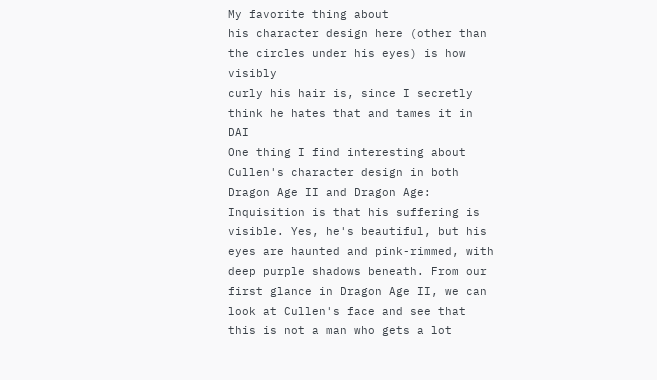My favorite thing about
his character design here (other than the circles under his eyes) is how visibly
curly his hair is, since I secretly think he hates that and tames it in DAI
One thing I find interesting about Cullen's character design in both Dragon Age II and Dragon Age: Inquisition is that his suffering is visible. Yes, he's beautiful, but his eyes are haunted and pink-rimmed, with deep purple shadows beneath. From our first glance in Dragon Age II, we can look at Cullen's face and see that this is not a man who gets a lot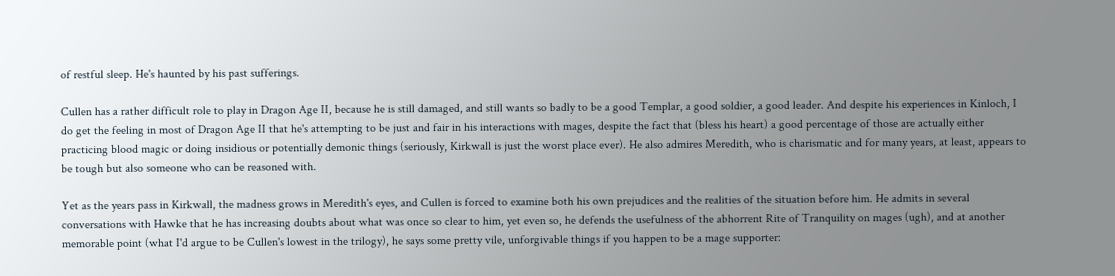of restful sleep. He's haunted by his past sufferings.

Cullen has a rather difficult role to play in Dragon Age II, because he is still damaged, and still wants so badly to be a good Templar, a good soldier, a good leader. And despite his experiences in Kinloch, I do get the feeling in most of Dragon Age II that he's attempting to be just and fair in his interactions with mages, despite the fact that (bless his heart) a good percentage of those are actually either practicing blood magic or doing insidious or potentially demonic things (seriously, Kirkwall is just the worst place ever). He also admires Meredith, who is charismatic and for many years, at least, appears to be tough but also someone who can be reasoned with.

Yet as the years pass in Kirkwall, the madness grows in Meredith's eyes, and Cullen is forced to examine both his own prejudices and the realities of the situation before him. He admits in several conversations with Hawke that he has increasing doubts about what was once so clear to him, yet even so, he defends the usefulness of the abhorrent Rite of Tranquility on mages (ugh), and at another memorable point (what I'd argue to be Cullen's lowest in the trilogy), he says some pretty vile, unforgivable things if you happen to be a mage supporter: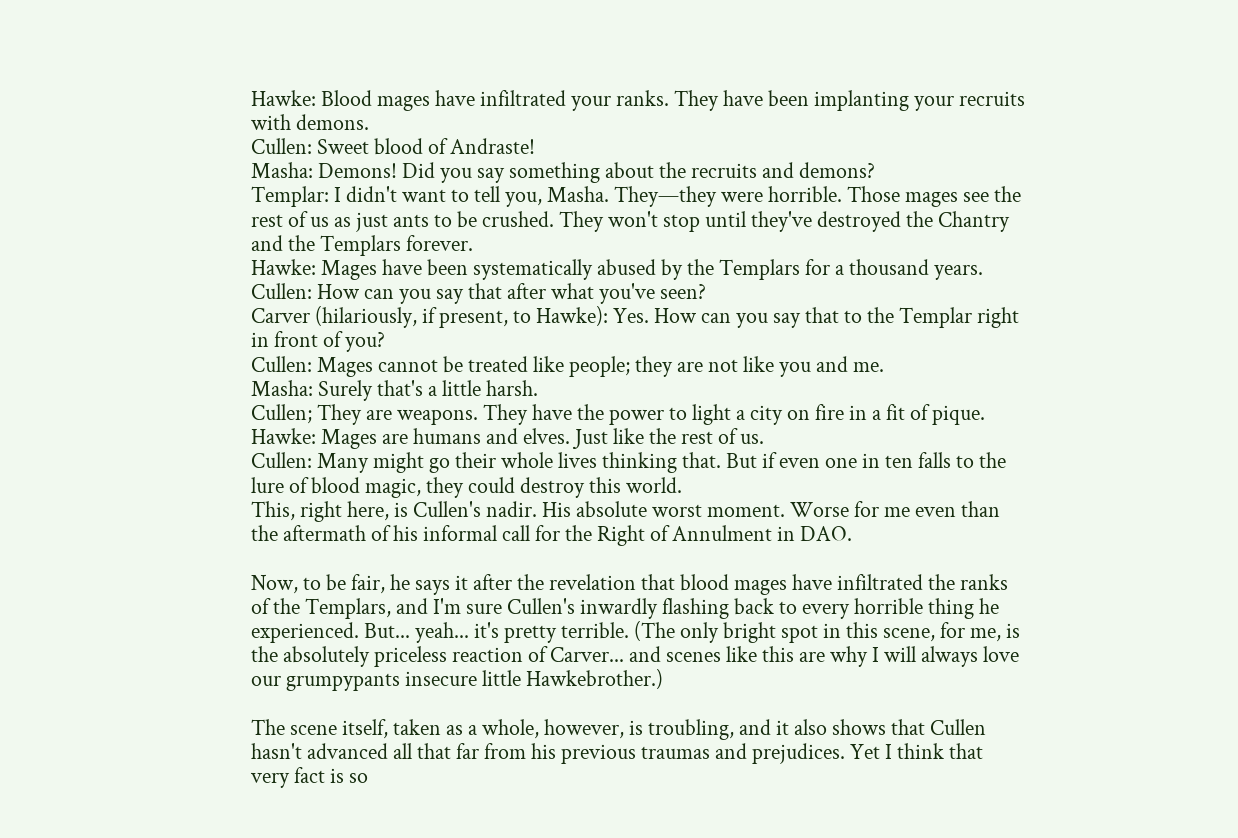Hawke: Blood mages have infiltrated your ranks. They have been implanting your recruits with demons.
Cullen: Sweet blood of Andraste!
Masha: Demons! Did you say something about the recruits and demons?
Templar: I didn't want to tell you, Masha. They—they were horrible. Those mages see the rest of us as just ants to be crushed. They won't stop until they've destroyed the Chantry and the Templars forever.
Hawke: Mages have been systematically abused by the Templars for a thousand years.
Cullen: How can you say that after what you've seen?
Carver (hilariously, if present, to Hawke): Yes. How can you say that to the Templar right in front of you?
Cullen: Mages cannot be treated like people; they are not like you and me.
Masha: Surely that's a little harsh.
Cullen; They are weapons. They have the power to light a city on fire in a fit of pique.
Hawke: Mages are humans and elves. Just like the rest of us.
Cullen: Many might go their whole lives thinking that. But if even one in ten falls to the lure of blood magic, they could destroy this world.
This, right here, is Cullen's nadir. His absolute worst moment. Worse for me even than the aftermath of his informal call for the Right of Annulment in DAO.

Now, to be fair, he says it after the revelation that blood mages have infiltrated the ranks of the Templars, and I'm sure Cullen's inwardly flashing back to every horrible thing he experienced. But... yeah... it's pretty terrible. (The only bright spot in this scene, for me, is the absolutely priceless reaction of Carver... and scenes like this are why I will always love our grumpypants insecure little Hawkebrother.)

The scene itself, taken as a whole, however, is troubling, and it also shows that Cullen hasn't advanced all that far from his previous traumas and prejudices. Yet I think that very fact is so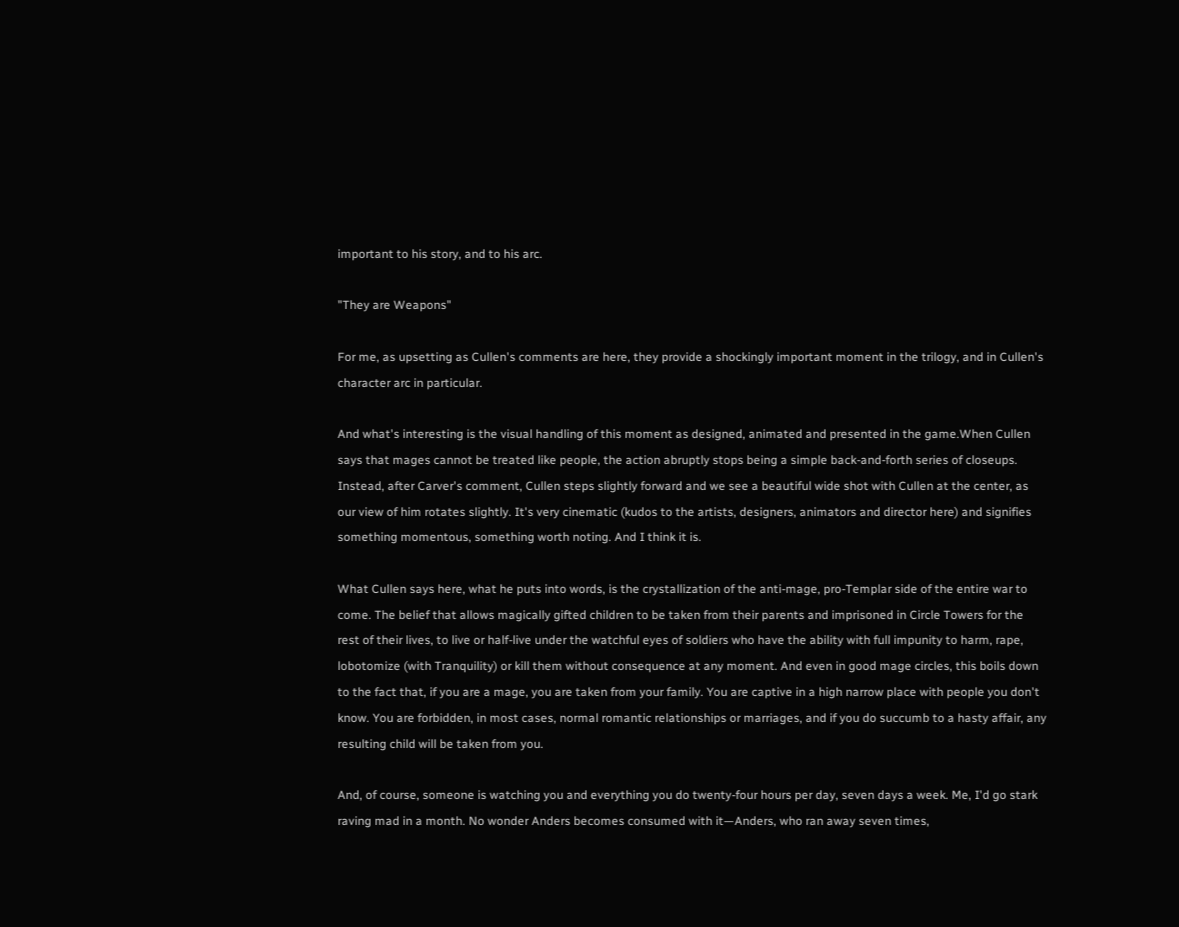important to his story, and to his arc.

"They are Weapons"

For me, as upsetting as Cullen's comments are here, they provide a shockingly important moment in the trilogy, and in Cullen's character arc in particular.

And what's interesting is the visual handling of this moment as designed, animated and presented in the game.When Cullen says that mages cannot be treated like people, the action abruptly stops being a simple back-and-forth series of closeups. Instead, after Carver's comment, Cullen steps slightly forward and we see a beautiful wide shot with Cullen at the center, as our view of him rotates slightly. It's very cinematic (kudos to the artists, designers, animators and director here) and signifies something momentous, something worth noting. And I think it is.

What Cullen says here, what he puts into words, is the crystallization of the anti-mage, pro-Templar side of the entire war to come. The belief that allows magically gifted children to be taken from their parents and imprisoned in Circle Towers for the rest of their lives, to live or half-live under the watchful eyes of soldiers who have the ability with full impunity to harm, rape, lobotomize (with Tranquility) or kill them without consequence at any moment. And even in good mage circles, this boils down to the fact that, if you are a mage, you are taken from your family. You are captive in a high narrow place with people you don't know. You are forbidden, in most cases, normal romantic relationships or marriages, and if you do succumb to a hasty affair, any resulting child will be taken from you.

And, of course, someone is watching you and everything you do twenty-four hours per day, seven days a week. Me, I'd go stark raving mad in a month. No wonder Anders becomes consumed with it—Anders, who ran away seven times,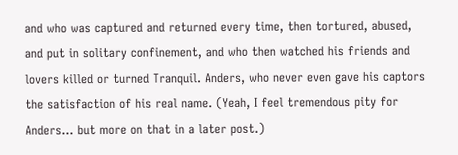and who was captured and returned every time, then tortured, abused, and put in solitary confinement, and who then watched his friends and lovers killed or turned Tranquil. Anders, who never even gave his captors the satisfaction of his real name. (Yeah, I feel tremendous pity for Anders... but more on that in a later post.)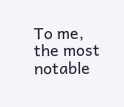To me, the most notable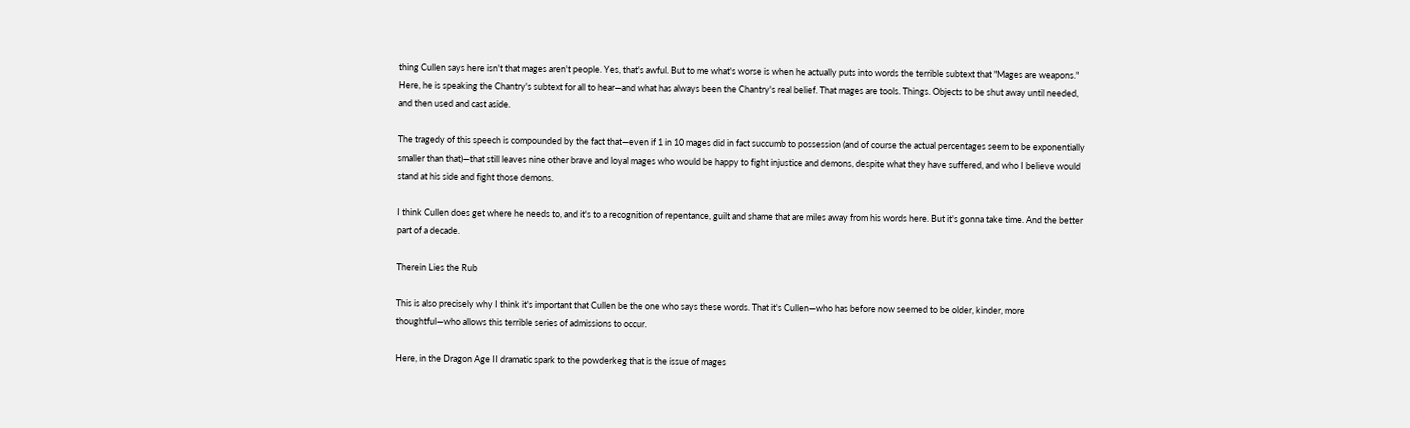thing Cullen says here isn't that mages aren't people. Yes, that's awful. But to me what's worse is when he actually puts into words the terrible subtext that "Mages are weapons." Here, he is speaking the Chantry's subtext for all to hear—and what has always been the Chantry's real belief. That mages are tools. Things. Objects to be shut away until needed, and then used and cast aside.

The tragedy of this speech is compounded by the fact that—even if 1 in 10 mages did in fact succumb to possession (and of course the actual percentages seem to be exponentially smaller than that)—that still leaves nine other brave and loyal mages who would be happy to fight injustice and demons, despite what they have suffered, and who I believe would stand at his side and fight those demons.

I think Cullen does get where he needs to, and it's to a recognition of repentance, guilt and shame that are miles away from his words here. But it's gonna take time. And the better part of a decade.

Therein Lies the Rub

This is also precisely why I think it's important that Cullen be the one who says these words. That it's Cullen—who has before now seemed to be older, kinder, more thoughtful—who allows this terrible series of admissions to occur.

Here, in the Dragon Age II dramatic spark to the powderkeg that is the issue of mages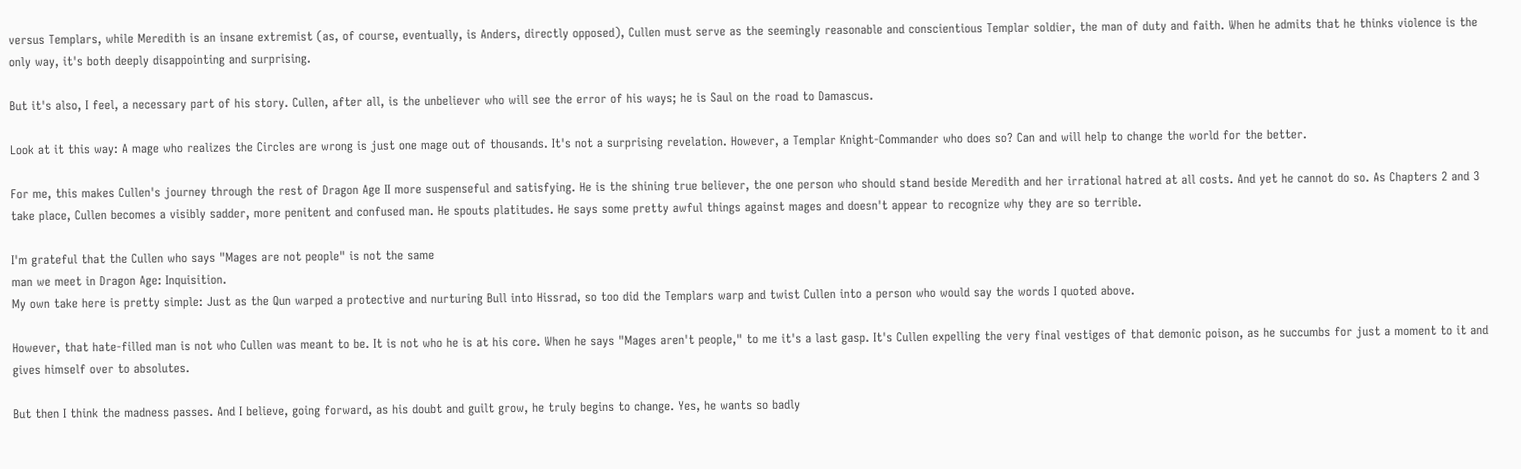versus Templars, while Meredith is an insane extremist (as, of course, eventually, is Anders, directly opposed), Cullen must serve as the seemingly reasonable and conscientious Templar soldier, the man of duty and faith. When he admits that he thinks violence is the only way, it's both deeply disappointing and surprising.

But it's also, I feel, a necessary part of his story. Cullen, after all, is the unbeliever who will see the error of his ways; he is Saul on the road to Damascus.

Look at it this way: A mage who realizes the Circles are wrong is just one mage out of thousands. It's not a surprising revelation. However, a Templar Knight-Commander who does so? Can and will help to change the world for the better.

For me, this makes Cullen's journey through the rest of Dragon Age II more suspenseful and satisfying. He is the shining true believer, the one person who should stand beside Meredith and her irrational hatred at all costs. And yet he cannot do so. As Chapters 2 and 3 take place, Cullen becomes a visibly sadder, more penitent and confused man. He spouts platitudes. He says some pretty awful things against mages and doesn't appear to recognize why they are so terrible.

I'm grateful that the Cullen who says "Mages are not people" is not the same
man we meet in Dragon Age: Inquisition.
My own take here is pretty simple: Just as the Qun warped a protective and nurturing Bull into Hissrad, so too did the Templars warp and twist Cullen into a person who would say the words I quoted above.

However, that hate-filled man is not who Cullen was meant to be. It is not who he is at his core. When he says "Mages aren't people," to me it's a last gasp. It's Cullen expelling the very final vestiges of that demonic poison, as he succumbs for just a moment to it and gives himself over to absolutes.

But then I think the madness passes. And I believe, going forward, as his doubt and guilt grow, he truly begins to change. Yes, he wants so badly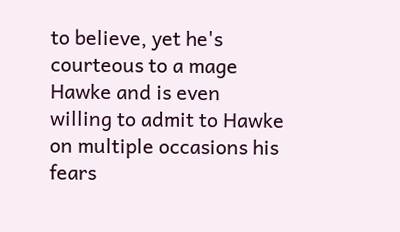to believe, yet he's courteous to a mage Hawke and is even willing to admit to Hawke on multiple occasions his fears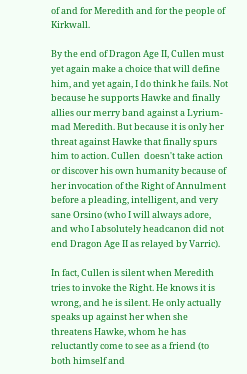of and for Meredith and for the people of Kirkwall.

By the end of Dragon Age II, Cullen must yet again make a choice that will define him, and yet again, I do think he fails. Not because he supports Hawke and finally allies our merry band against a Lyrium-mad Meredith. But because it is only her threat against Hawke that finally spurs him to action. Cullen  doesn't take action or discover his own humanity because of her invocation of the Right of Annulment before a pleading, intelligent, and very sane Orsino (who I will always adore, and who I absolutely headcanon did not end Dragon Age II as relayed by Varric).

In fact, Cullen is silent when Meredith tries to invoke the Right. He knows it is wrong, and he is silent. He only actually speaks up against her when she threatens Hawke, whom he has reluctantly come to see as a friend (to both himself and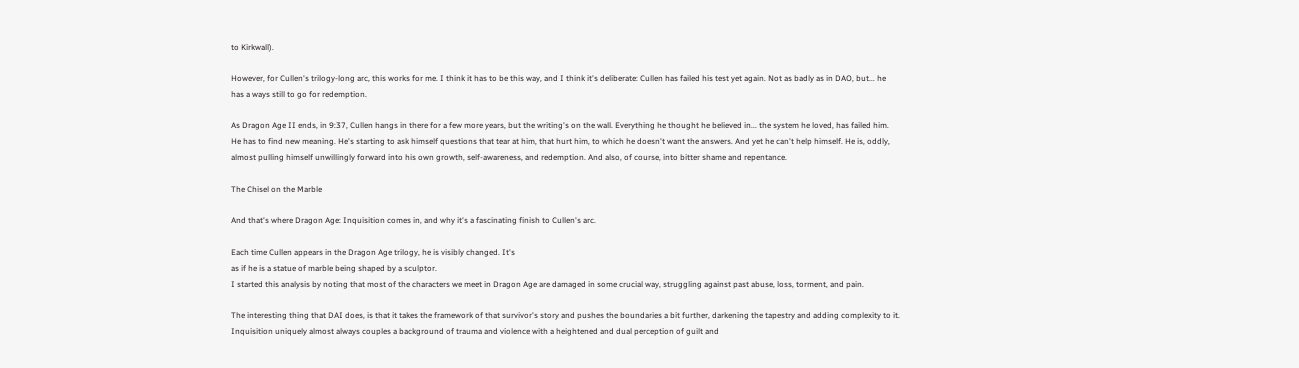to Kirkwall).

However, for Cullen's trilogy-long arc, this works for me. I think it has to be this way, and I think it's deliberate: Cullen has failed his test yet again. Not as badly as in DAO, but... he has a ways still to go for redemption.

As Dragon Age II ends, in 9:37, Cullen hangs in there for a few more years, but the writing's on the wall. Everything he thought he believed in... the system he loved, has failed him. He has to find new meaning. He's starting to ask himself questions that tear at him, that hurt him, to which he doesn't want the answers. And yet he can't help himself. He is, oddly, almost pulling himself unwillingly forward into his own growth, self-awareness, and redemption. And also, of course, into bitter shame and repentance.

The Chisel on the Marble

And that's where Dragon Age: Inquisition comes in, and why it's a fascinating finish to Cullen's arc.

Each time Cullen appears in the Dragon Age trilogy, he is visibly changed. It's
as if he is a statue of marble being shaped by a sculptor.
I started this analysis by noting that most of the characters we meet in Dragon Age are damaged in some crucial way, struggling against past abuse, loss, torment, and pain.

The interesting thing that DAI does, is that it takes the framework of that survivor's story and pushes the boundaries a bit further, darkening the tapestry and adding complexity to it. Inquisition uniquely almost always couples a background of trauma and violence with a heightened and dual perception of guilt and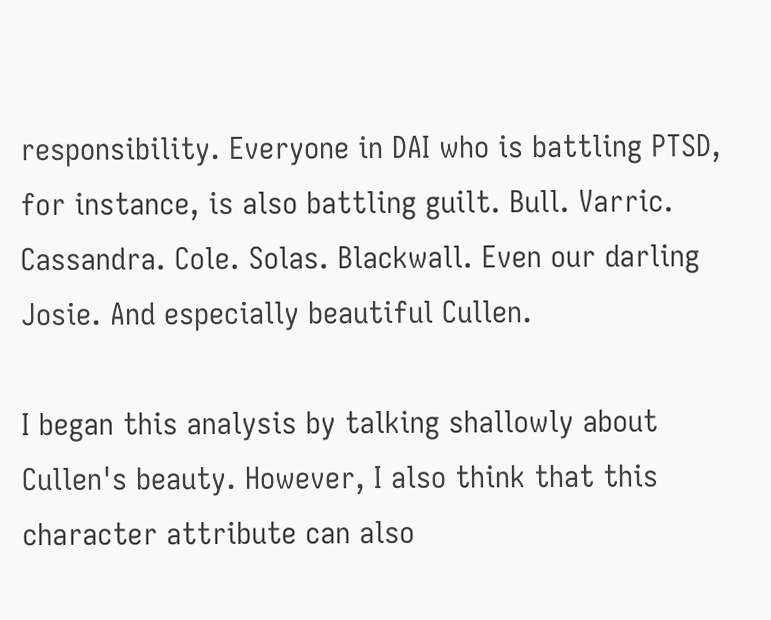responsibility. Everyone in DAI who is battling PTSD, for instance, is also battling guilt. Bull. Varric. Cassandra. Cole. Solas. Blackwall. Even our darling Josie. And especially beautiful Cullen.

I began this analysis by talking shallowly about Cullen's beauty. However, I also think that this character attribute can also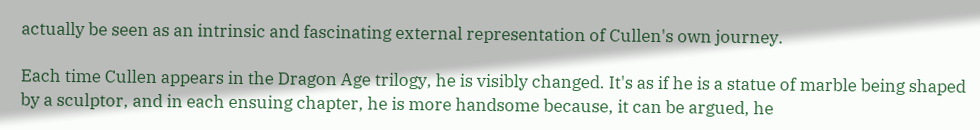actually be seen as an intrinsic and fascinating external representation of Cullen's own journey.

Each time Cullen appears in the Dragon Age trilogy, he is visibly changed. It's as if he is a statue of marble being shaped by a sculptor, and in each ensuing chapter, he is more handsome because, it can be argued, he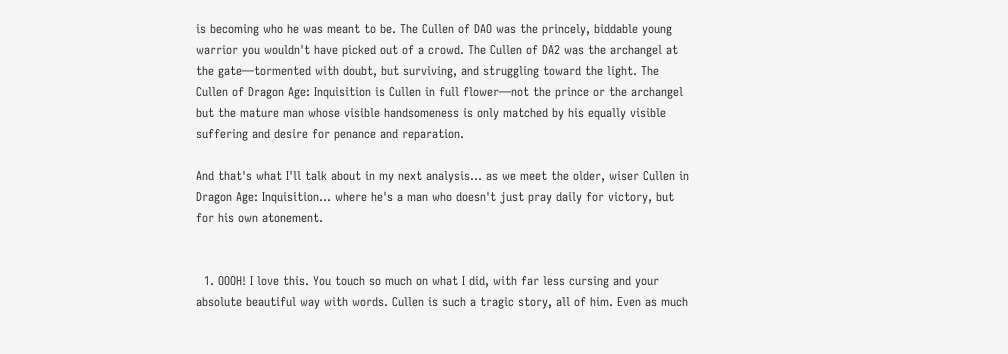is becoming who he was meant to be. The Cullen of DAO was the princely, biddable young warrior you wouldn't have picked out of a crowd. The Cullen of DA2 was the archangel at the gate—tormented with doubt, but surviving, and struggling toward the light. The Cullen of Dragon Age: Inquisition is Cullen in full flower—not the prince or the archangel but the mature man whose visible handsomeness is only matched by his equally visible suffering and desire for penance and reparation.

And that's what I'll talk about in my next analysis... as we meet the older, wiser Cullen in Dragon Age: Inquisition... where he's a man who doesn't just pray daily for victory, but for his own atonement.


  1. OOOH! I love this. You touch so much on what I did, with far less cursing and your absolute beautiful way with words. Cullen is such a tragic story, all of him. Even as much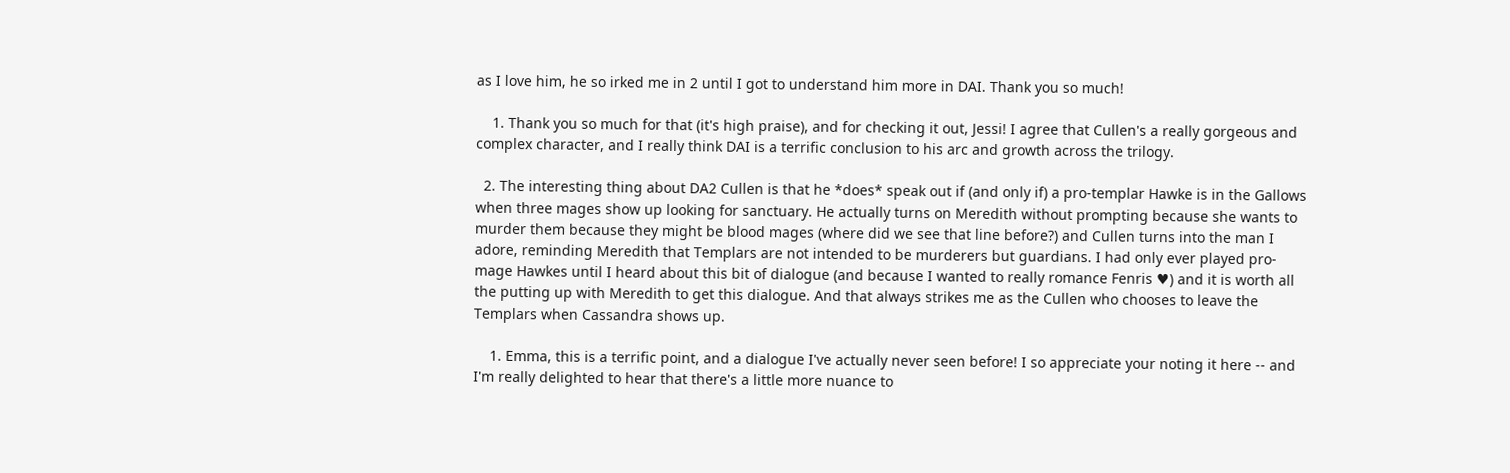as I love him, he so irked me in 2 until I got to understand him more in DAI. Thank you so much!

    1. Thank you so much for that (it's high praise), and for checking it out, Jessi! I agree that Cullen's a really gorgeous and complex character, and I really think DAI is a terrific conclusion to his arc and growth across the trilogy.

  2. The interesting thing about DA2 Cullen is that he *does* speak out if (and only if) a pro-templar Hawke is in the Gallows when three mages show up looking for sanctuary. He actually turns on Meredith without prompting because she wants to murder them because they might be blood mages (where did we see that line before?) and Cullen turns into the man I adore, reminding Meredith that Templars are not intended to be murderers but guardians. I had only ever played pro-mage Hawkes until I heard about this bit of dialogue (and because I wanted to really romance Fenris ♥) and it is worth all the putting up with Meredith to get this dialogue. And that always strikes me as the Cullen who chooses to leave the Templars when Cassandra shows up.

    1. Emma, this is a terrific point, and a dialogue I've actually never seen before! I so appreciate your noting it here -- and I'm really delighted to hear that there's a little more nuance to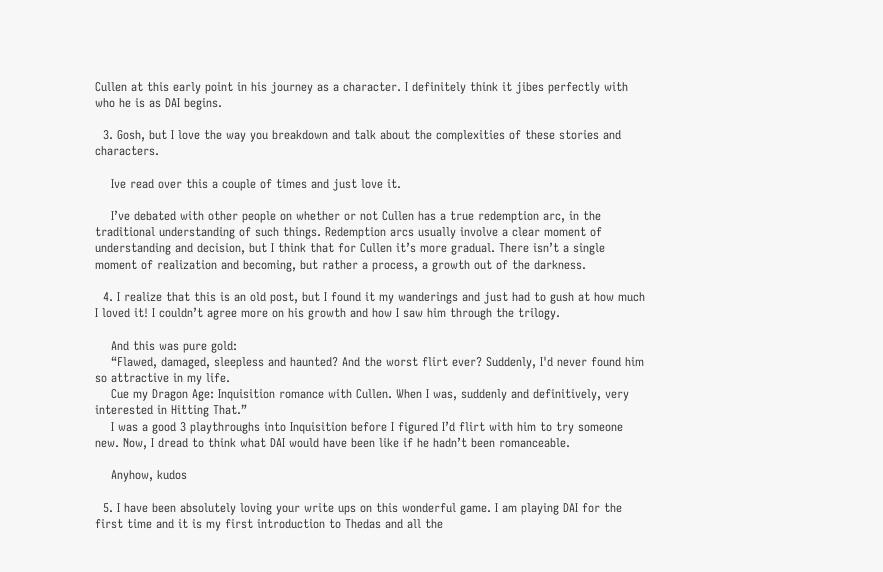Cullen at this early point in his journey as a character. I definitely think it jibes perfectly with who he is as DAI begins.

  3. Gosh, but I love the way you breakdown and talk about the complexities of these stories and characters.

    Ive read over this a couple of times and just love it.

    I’ve debated with other people on whether or not Cullen has a true redemption arc, in the traditional understanding of such things. Redemption arcs usually involve a clear moment of understanding and decision, but I think that for Cullen it’s more gradual. There isn’t a single moment of realization and becoming, but rather a process, a growth out of the darkness.

  4. I realize that this is an old post, but I found it my wanderings and just had to gush at how much I loved it! I couldn’t agree more on his growth and how I saw him through the trilogy.

    And this was pure gold:
    “Flawed, damaged, sleepless and haunted? And the worst flirt ever? Suddenly, I'd never found him so attractive in my life.
    Cue my Dragon Age: Inquisition romance with Cullen. When I was, suddenly and definitively, very interested in Hitting That.”
    I was a good 3 playthroughs into Inquisition before I figured I’d flirt with him to try someone new. Now, I dread to think what DAI would have been like if he hadn’t been romanceable.

    Anyhow, kudos

  5. I have been absolutely loving your write ups on this wonderful game. I am playing DAI for the first time and it is my first introduction to Thedas and all the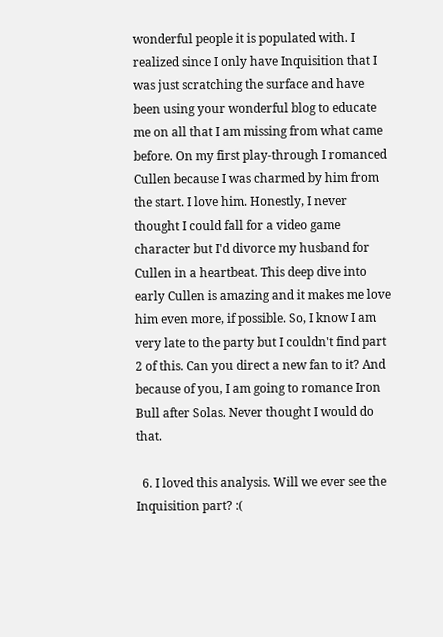wonderful people it is populated with. I realized since I only have Inquisition that I was just scratching the surface and have been using your wonderful blog to educate me on all that I am missing from what came before. On my first play-through I romanced Cullen because I was charmed by him from the start. I love him. Honestly, I never thought I could fall for a video game character but I'd divorce my husband for Cullen in a heartbeat. This deep dive into early Cullen is amazing and it makes me love him even more, if possible. So, I know I am very late to the party but I couldn't find part 2 of this. Can you direct a new fan to it? And because of you, I am going to romance Iron Bull after Solas. Never thought I would do that.

  6. I loved this analysis. Will we ever see the Inquisition part? :(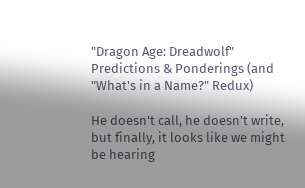"Dragon Age: Dreadwolf" Predictions & Ponderings (and "What's in a Name?" Redux)

He doesn't call, he doesn't write, but finally, it looks like we might be hearing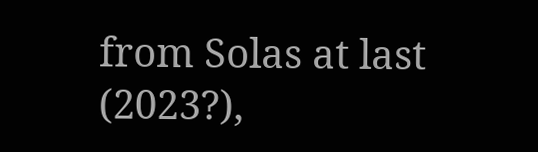from Solas at last (2023?),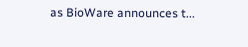as BioWare announces t...